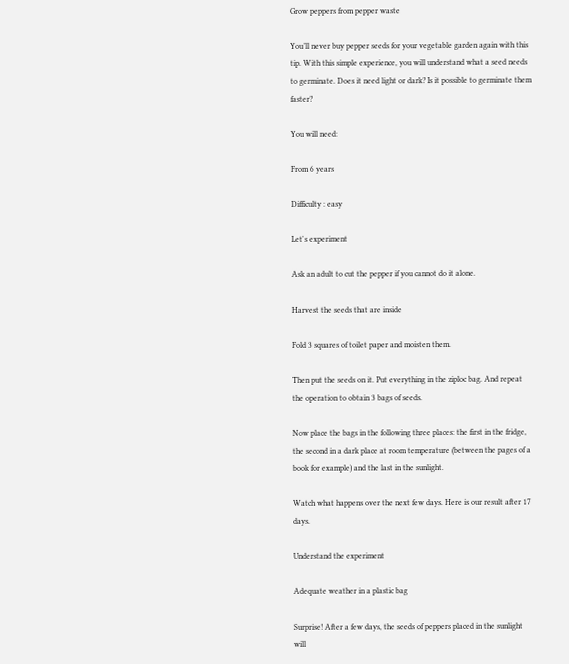Grow peppers from pepper waste

You’ll never buy pepper seeds for your vegetable garden again with this tip. With this simple experience, you will understand what a seed needs to germinate. Does it need light or dark? Is it possible to germinate them faster?

You will need:

From 6 years

Difficulty : easy

Let's experiment

Ask an adult to cut the pepper if you cannot do it alone.

Harvest the seeds that are inside

Fold 3 squares of toilet paper and moisten them.

Then put the seeds on it. Put everything in the ziploc bag. And repeat the operation to obtain 3 bags of seeds.

Now place the bags in the following three places: the first in the fridge, the second in a dark place at room temperature (between the pages of a book for example) and the last in the sunlight.

Watch what happens over the next few days. Here is our result after 17 days.

Understand the experiment

Adequate weather in a plastic bag

Surprise! After a few days, the seeds of peppers placed in the sunlight will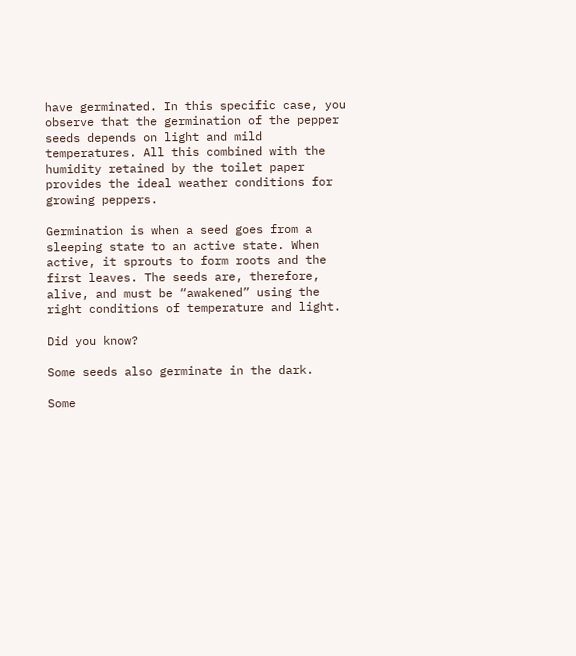have germinated. In this specific case, you observe that the germination of the pepper seeds depends on light and mild temperatures. All this combined with the humidity retained by the toilet paper provides the ideal weather conditions for growing peppers.

Germination is when a seed goes from a sleeping state to an active state. When active, it sprouts to form roots and the first leaves. The seeds are, therefore, alive, and must be “awakened” using the right conditions of temperature and light.

Did you know?

Some seeds also germinate in the dark.

Some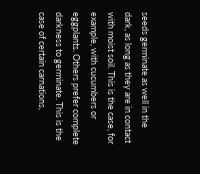seeds germinate as well in the dark, as long as they are in contact with moist soil. This is the case, for example, with cucumbers or eggplants. Others prefer complete darkness to germinate. This is the case of certain carnations,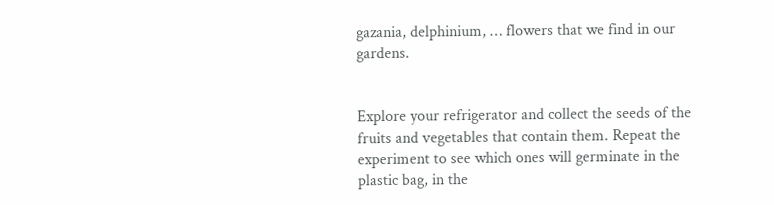gazania, delphinium, … flowers that we find in our gardens.


Explore your refrigerator and collect the seeds of the fruits and vegetables that contain them. Repeat the experiment to see which ones will germinate in the plastic bag, in the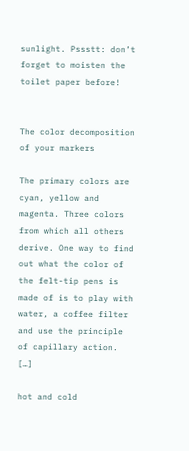sunlight. Pssstt: don’t forget to moisten the toilet paper before!


The color decomposition of your markers

The primary colors are cyan, yellow and magenta. Three colors from which all others derive. One way to find out what the color of the felt-tip pens is made of is to play with water, a coffee filter and use the principle of capillary action. […]

hot and cold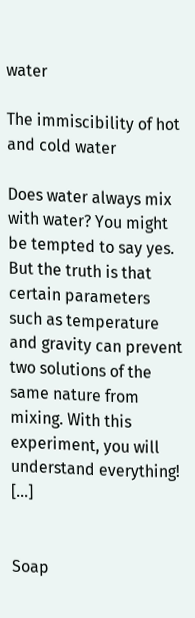water

The immiscibility of hot and cold water

Does water always mix with water? You might be tempted to say yes. But the truth is that certain parameters such as temperature and gravity can prevent two solutions of the same nature from mixing. With this experiment, you will understand everything! […]


Soap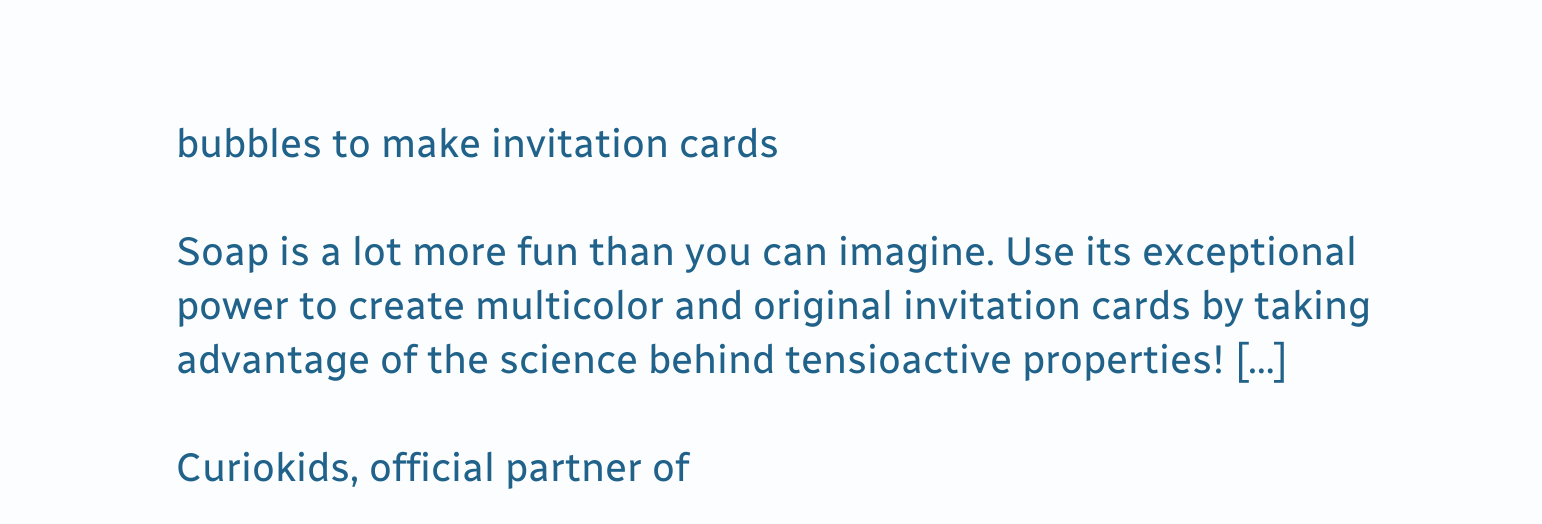bubbles to make invitation cards

Soap is a lot more fun than you can imagine. Use its exceptional power to create multicolor and original invitation cards by taking advantage of the science behind tensioactive properties! […]

Curiokids, official partner of